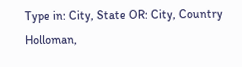Type in: City, State OR: City, Country
Holloman,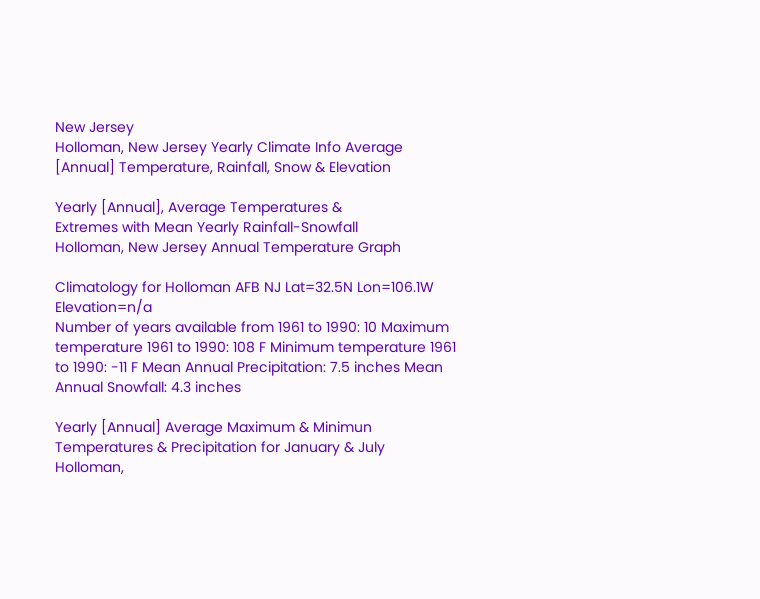New Jersey
Holloman, New Jersey Yearly Climate Info Average
[Annual] Temperature, Rainfall, Snow & Elevation

Yearly [Annual], Average Temperatures &
Extremes with Mean Yearly Rainfall-Snowfall
Holloman, New Jersey Annual Temperature Graph

Climatology for Holloman AFB NJ Lat=32.5N Lon=106.1W Elevation=n/a
Number of years available from 1961 to 1990: 10 Maximum temperature 1961 to 1990: 108 F Minimum temperature 1961 to 1990: -11 F Mean Annual Precipitation: 7.5 inches Mean Annual Snowfall: 4.3 inches

Yearly [Annual] Average Maximum & Minimun
Temperatures & Precipitation for January & July
Holloman,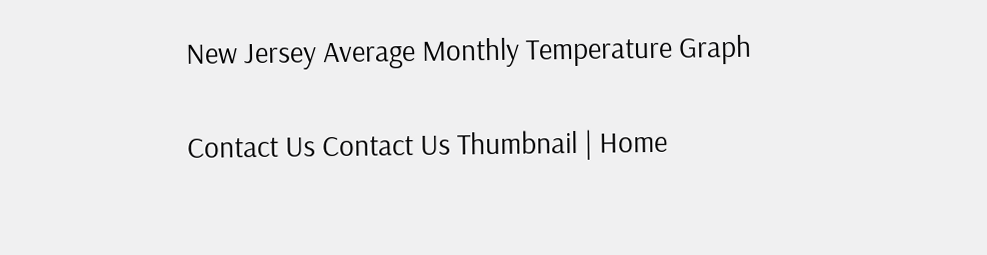New Jersey Average Monthly Temperature Graph

Contact Us Contact Us Thumbnail | Home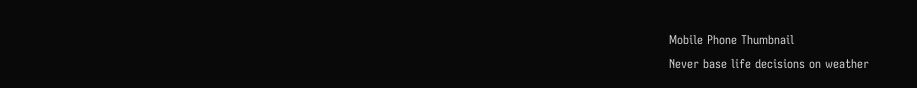Mobile Phone Thumbnail
Never base life decisions on weather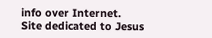info over Internet.
Site dedicated to Jesus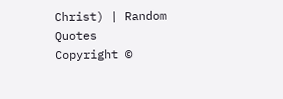Christ) | Random Quotes
Copyright ©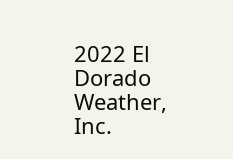2022 El Dorado Weather, Inc.